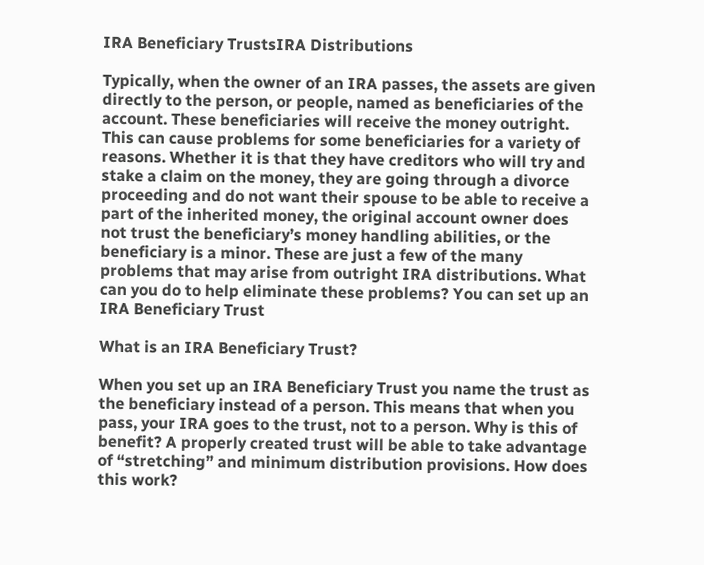IRA Beneficiary TrustsIRA Distributions

Typically, when the owner of an IRA passes, the assets are given directly to the person, or people, named as beneficiaries of the account. These beneficiaries will receive the money outright. This can cause problems for some beneficiaries for a variety of reasons. Whether it is that they have creditors who will try and stake a claim on the money, they are going through a divorce proceeding and do not want their spouse to be able to receive a part of the inherited money, the original account owner does not trust the beneficiary’s money handling abilities, or the beneficiary is a minor. These are just a few of the many problems that may arise from outright IRA distributions. What can you do to help eliminate these problems? You can set up an IRA Beneficiary Trust

What is an IRA Beneficiary Trust?

When you set up an IRA Beneficiary Trust you name the trust as the beneficiary instead of a person. This means that when you pass, your IRA goes to the trust, not to a person. Why is this of benefit? A properly created trust will be able to take advantage of “stretching” and minimum distribution provisions. How does this work?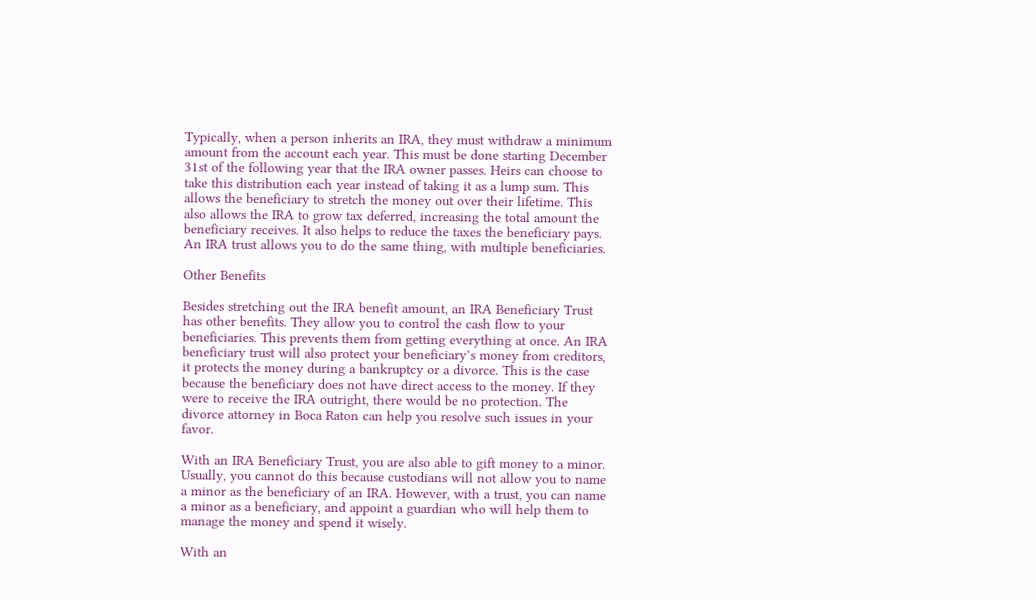Typically, when a person inherits an IRA, they must withdraw a minimum amount from the account each year. This must be done starting December 31st of the following year that the IRA owner passes. Heirs can choose to take this distribution each year instead of taking it as a lump sum. This allows the beneficiary to stretch the money out over their lifetime. This also allows the IRA to grow tax deferred, increasing the total amount the beneficiary receives. It also helps to reduce the taxes the beneficiary pays. An IRA trust allows you to do the same thing, with multiple beneficiaries.

Other Benefits

Besides stretching out the IRA benefit amount, an IRA Beneficiary Trust has other benefits. They allow you to control the cash flow to your beneficiaries. This prevents them from getting everything at once. An IRA beneficiary trust will also protect your beneficiary’s money from creditors, it protects the money during a bankruptcy or a divorce. This is the case because the beneficiary does not have direct access to the money. If they were to receive the IRA outright, there would be no protection. The divorce attorney in Boca Raton can help you resolve such issues in your favor.

With an IRA Beneficiary Trust, you are also able to gift money to a minor. Usually, you cannot do this because custodians will not allow you to name a minor as the beneficiary of an IRA. However, with a trust, you can name a minor as a beneficiary, and appoint a guardian who will help them to manage the money and spend it wisely.

With an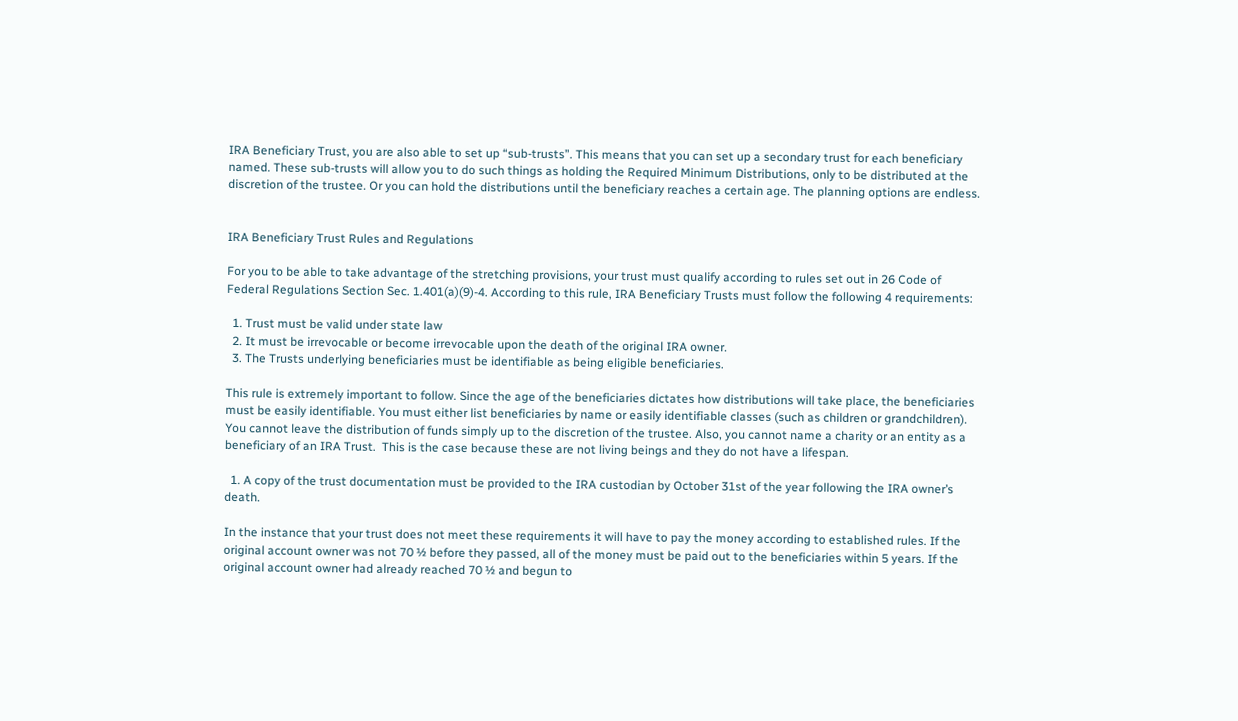IRA Beneficiary Trust, you are also able to set up “sub-trusts”. This means that you can set up a secondary trust for each beneficiary named. These sub-trusts will allow you to do such things as holding the Required Minimum Distributions, only to be distributed at the discretion of the trustee. Or you can hold the distributions until the beneficiary reaches a certain age. The planning options are endless.


IRA Beneficiary Trust Rules and Regulations

For you to be able to take advantage of the stretching provisions, your trust must qualify according to rules set out in 26 Code of Federal Regulations Section Sec. 1.401(a)(9)-4. According to this rule, IRA Beneficiary Trusts must follow the following 4 requirements:

  1. Trust must be valid under state law
  2. It must be irrevocable or become irrevocable upon the death of the original IRA owner.
  3. The Trusts underlying beneficiaries must be identifiable as being eligible beneficiaries.

This rule is extremely important to follow. Since the age of the beneficiaries dictates how distributions will take place, the beneficiaries must be easily identifiable. You must either list beneficiaries by name or easily identifiable classes (such as children or grandchildren). You cannot leave the distribution of funds simply up to the discretion of the trustee. Also, you cannot name a charity or an entity as a beneficiary of an IRA Trust.  This is the case because these are not living beings and they do not have a lifespan.

  1. A copy of the trust documentation must be provided to the IRA custodian by October 31st of the year following the IRA owner’s death.

In the instance that your trust does not meet these requirements it will have to pay the money according to established rules. If the original account owner was not 70 ½ before they passed, all of the money must be paid out to the beneficiaries within 5 years. If the original account owner had already reached 70 ½ and begun to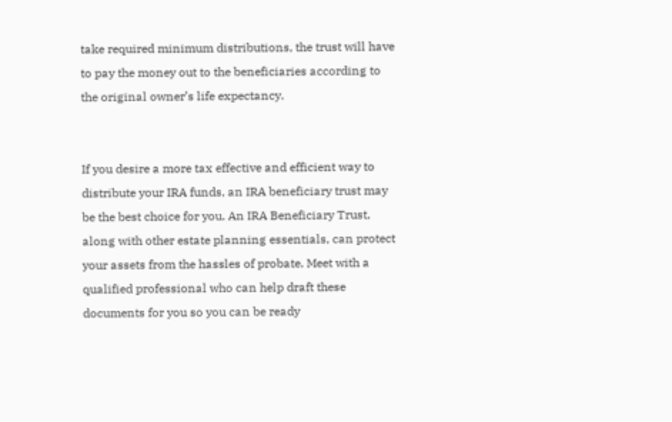take required minimum distributions, the trust will have to pay the money out to the beneficiaries according to the original owner’s life expectancy.


If you desire a more tax effective and efficient way to distribute your IRA funds, an IRA beneficiary trust may be the best choice for you. An IRA Beneficiary Trust, along with other estate planning essentials, can protect your assets from the hassles of probate. Meet with a qualified professional who can help draft these documents for you so you can be ready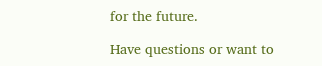for the future.

Have questions or want to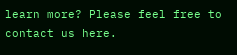learn more? Please feel free to contact us here.